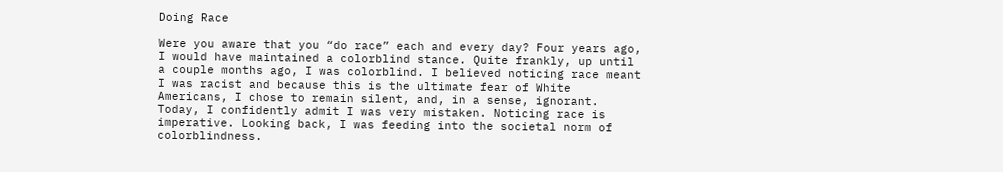Doing Race

Were you aware that you “do race” each and every day? Four years ago, I would have maintained a colorblind stance. Quite frankly, up until a couple months ago, I was colorblind. I believed noticing race meant I was racist and because this is the ultimate fear of White Americans, I chose to remain silent, and, in a sense, ignorant. Today, I confidently admit I was very mistaken. Noticing race is imperative. Looking back, I was feeding into the societal norm of colorblindness.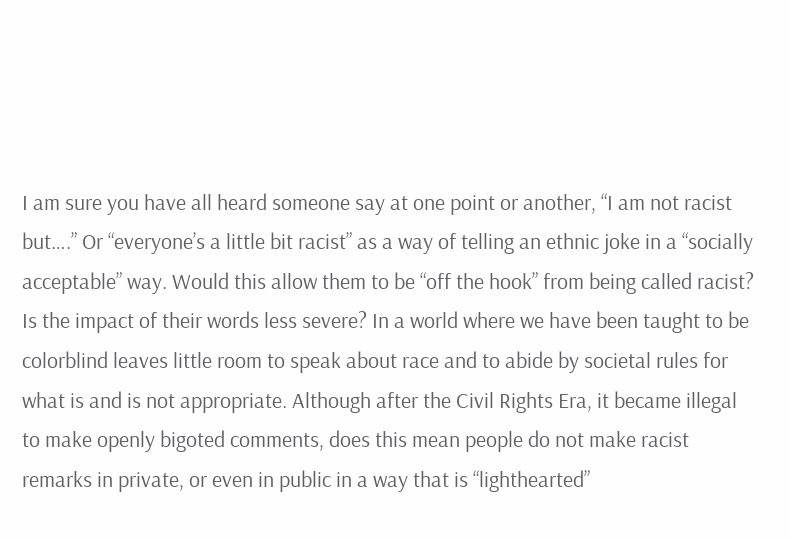I am sure you have all heard someone say at one point or another, “I am not racist but….” Or “everyone’s a little bit racist” as a way of telling an ethnic joke in a “socially acceptable” way. Would this allow them to be “off the hook” from being called racist? Is the impact of their words less severe? In a world where we have been taught to be colorblind leaves little room to speak about race and to abide by societal rules for what is and is not appropriate. Although after the Civil Rights Era, it became illegal to make openly bigoted comments, does this mean people do not make racist remarks in private, or even in public in a way that is “lighthearted”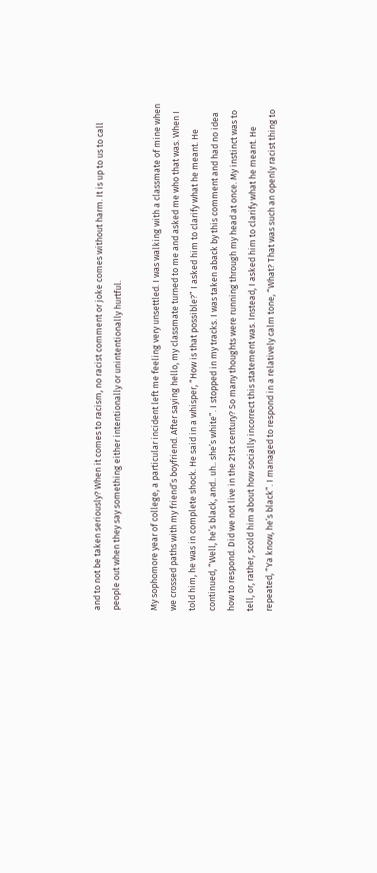and to not be taken seriously? When it comes to racism, no racist comment or joke comes without harm. It is up to us to call people out when they say something either intentionally or unintentionally hurtful.

My sophomore year of college, a particular incident left me feeling very unsettled. I was walking with a classmate of mine when we crossed paths with my friend’s boyfriend. After saying hello, my classmate turned to me and asked me who that was. When I told him, he was in complete shock. He said in a whisper, “How is that possible?” I asked him to clarify what he meant. He continued, “Well, he’s black, and.. uh.. she’s white”. I stopped in my tracks. I was taken aback by this comment and had no idea how to respond. Did we not live in the 21st century? So many thoughts were running through my head at once. My instinct was to tell, or, rather, scold him about how socially incorrect this statement was. Instead, I asked him to clarify what he meant. He repeated, “Ya know, he’s black”. I managed to respond in a relatively calm tone, “What? That was such an openly racist thing to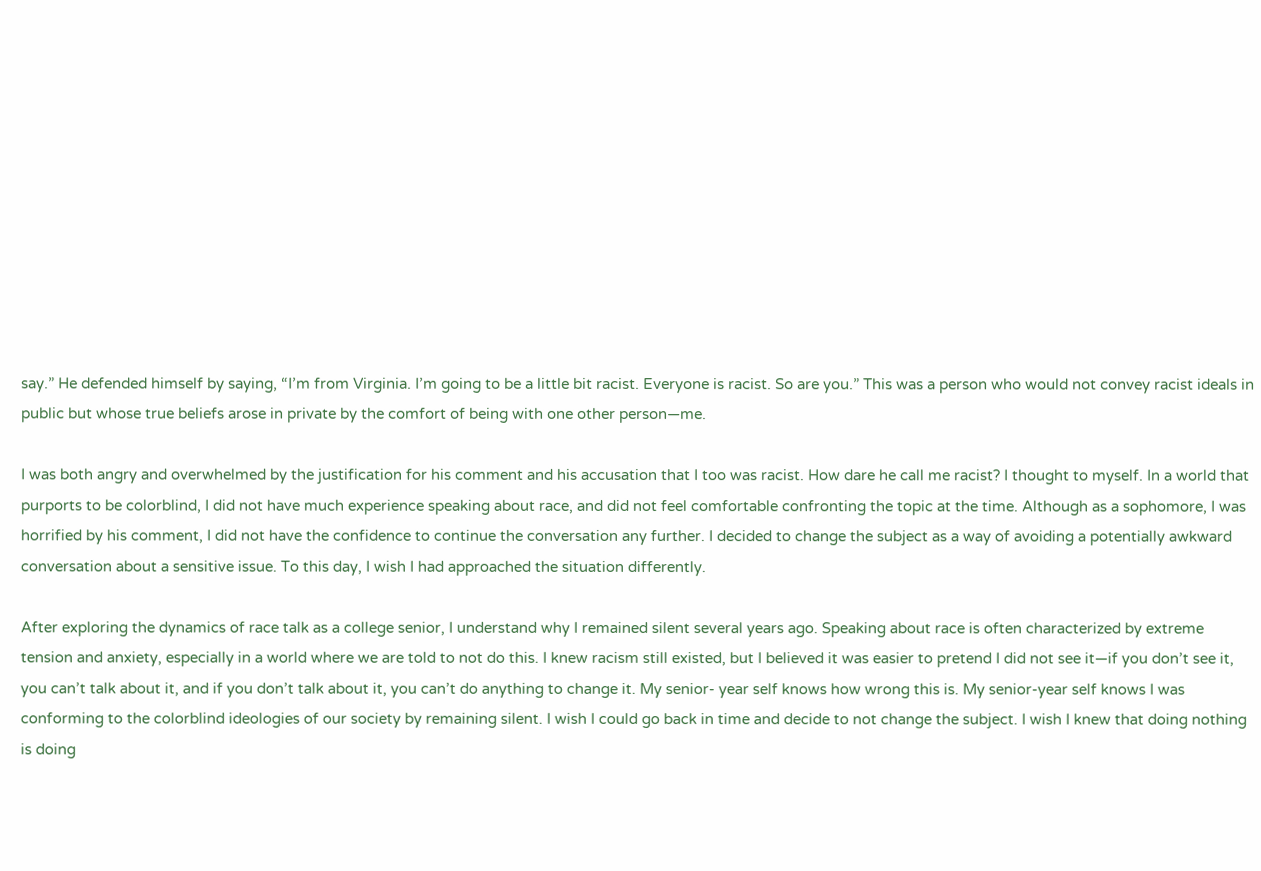say.” He defended himself by saying, “I’m from Virginia. I’m going to be a little bit racist. Everyone is racist. So are you.” This was a person who would not convey racist ideals in public but whose true beliefs arose in private by the comfort of being with one other person—me.

I was both angry and overwhelmed by the justification for his comment and his accusation that I too was racist. How dare he call me racist? I thought to myself. In a world that purports to be colorblind, I did not have much experience speaking about race, and did not feel comfortable confronting the topic at the time. Although as a sophomore, I was horrified by his comment, I did not have the confidence to continue the conversation any further. I decided to change the subject as a way of avoiding a potentially awkward conversation about a sensitive issue. To this day, I wish I had approached the situation differently.

After exploring the dynamics of race talk as a college senior, I understand why I remained silent several years ago. Speaking about race is often characterized by extreme tension and anxiety, especially in a world where we are told to not do this. I knew racism still existed, but I believed it was easier to pretend I did not see it—if you don’t see it, you can’t talk about it, and if you don’t talk about it, you can’t do anything to change it. My senior- year self knows how wrong this is. My senior-year self knows I was conforming to the colorblind ideologies of our society by remaining silent. I wish I could go back in time and decide to not change the subject. I wish I knew that doing nothing is doing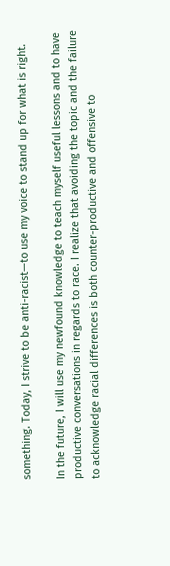something. Today, I strive to be anti-racist—to use my voice to stand up for what is right.

In the future, I will use my newfound knowledge to teach myself useful lessons and to have productive conversations in regards to race. I realize that avoiding the topic and the failure to acknowledge racial differences is both counter-productive and offensive to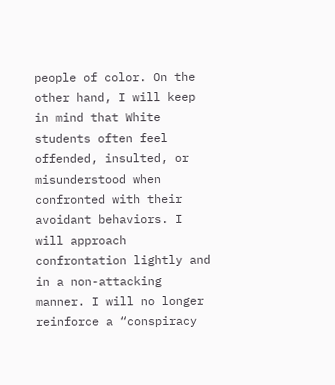people of color. On the other hand, I will keep in mind that White students often feel offended, insulted, or misunderstood when confronted with their avoidant behaviors. I will approach confrontation lightly and in a non-attacking manner. I will no longer reinforce a “conspiracy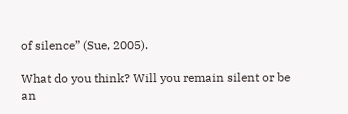of silence” (Sue, 2005).

What do you think? Will you remain silent or be an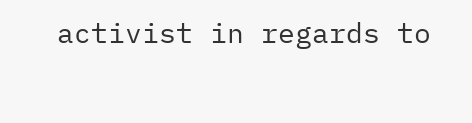activist in regards to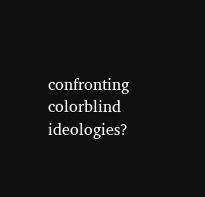confronting colorblind ideologies?